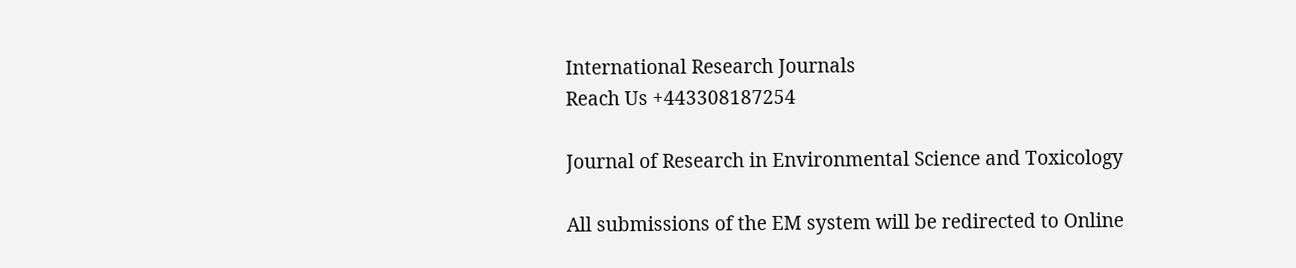International Research Journals
Reach Us +443308187254

Journal of Research in Environmental Science and Toxicology

All submissions of the EM system will be redirected to Online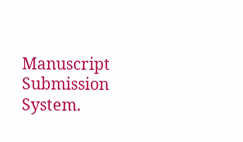Manuscript Submission System.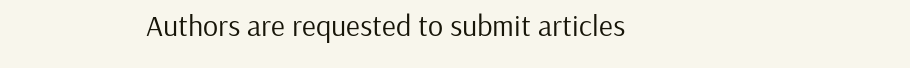Authors are requested to submit articles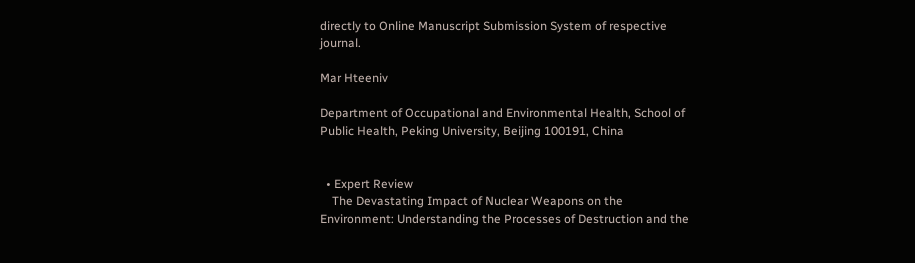directly to Online Manuscript Submission System of respective journal.

Mar Hteeniv

Department of Occupational and Environmental Health, School of Public Health, Peking University, Beijing 100191, China


  • Expert Review
    The Devastating Impact of Nuclear Weapons on the Environment: Understanding the Processes of Destruction and the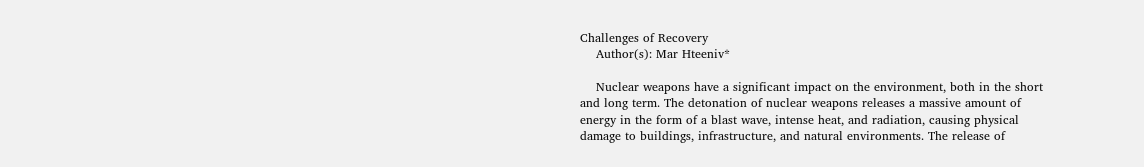Challenges of Recovery
    Author(s): Mar Hteeniv*

    Nuclear weapons have a significant impact on the environment, both in the short and long term. The detonation of nuclear weapons releases a massive amount of energy in the form of a blast wave, intense heat, and radiation, causing physical damage to buildings, infrastructure, and natural environments. The release of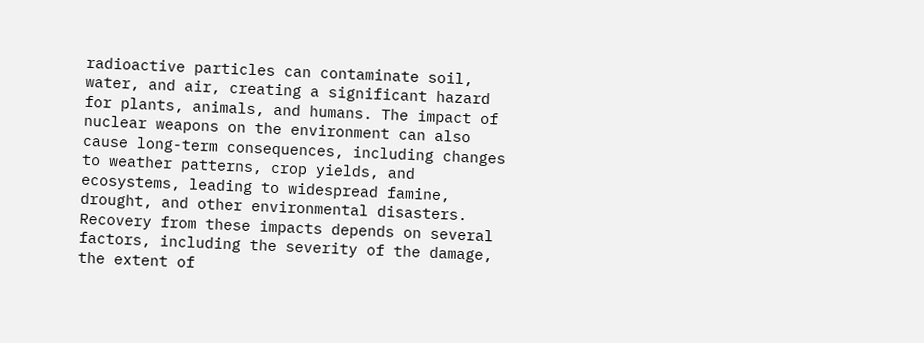radioactive particles can contaminate soil, water, and air, creating a significant hazard for plants, animals, and humans. The impact of nuclear weapons on the environment can also cause long-term consequences, including changes to weather patterns, crop yields, and ecosystems, leading to widespread famine, drought, and other environmental disasters. Recovery from these impacts depends on several factors, including the severity of the damage, the extent of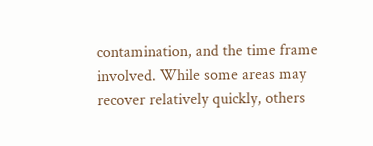contamination, and the time frame involved. While some areas may recover relatively quickly, others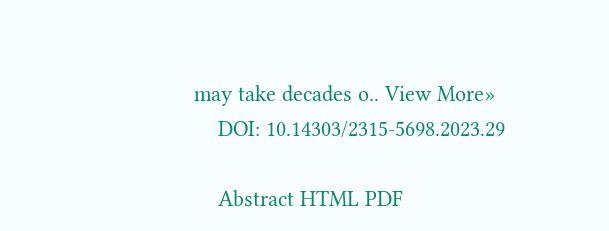may take decades o.. View More»
    DOI: 10.14303/2315-5698.2023.29

    Abstract HTML PDF